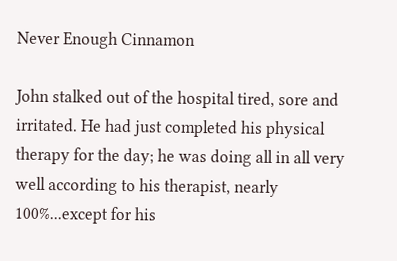Never Enough Cinnamon

John stalked out of the hospital tired, sore and irritated. He had just completed his physical therapy for the day; he was doing all in all very well according to his therapist, nearly 100%...except for his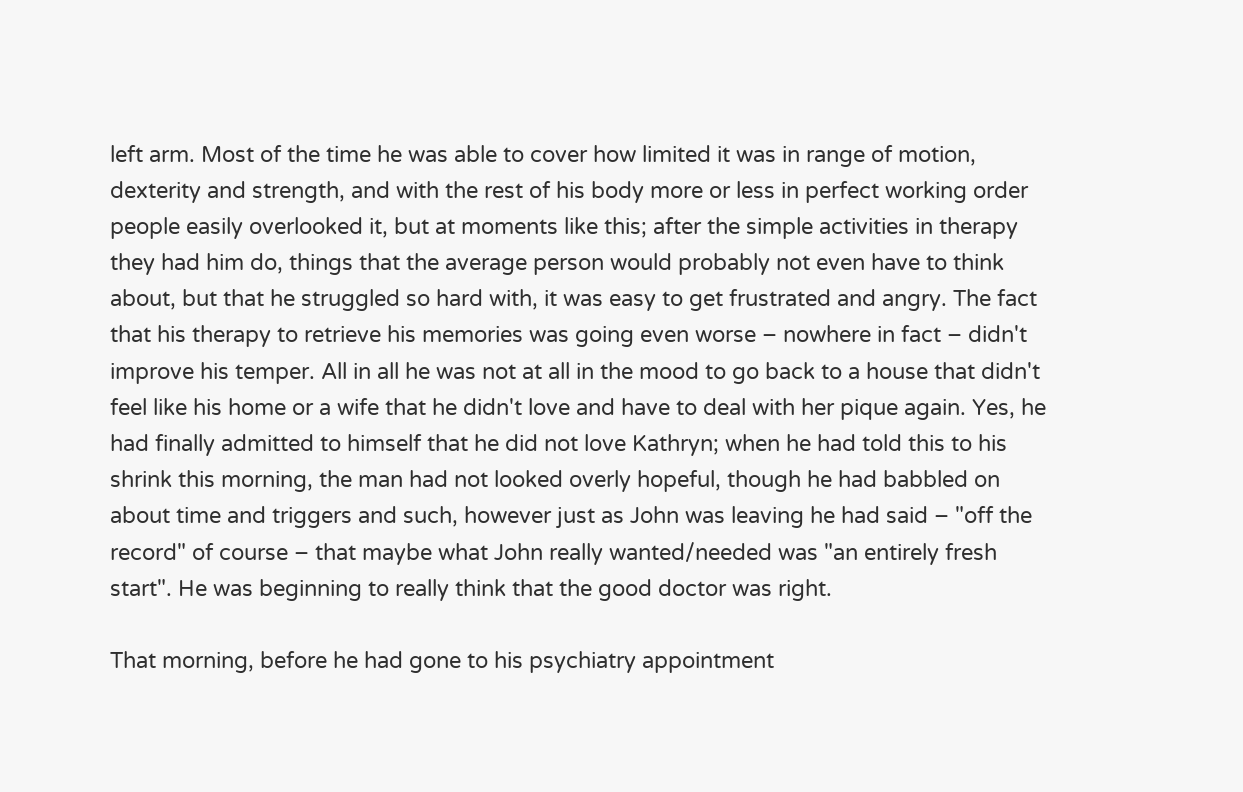left arm. Most of the time he was able to cover how limited it was in range of motion, dexterity and strength, and with the rest of his body more or less in perfect working order people easily overlooked it, but at moments like this; after the simple activities in therapy they had him do, things that the average person would probably not even have to think about, but that he struggled so hard with, it was easy to get frustrated and angry. The fact that his therapy to retrieve his memories was going even worse – nowhere in fact – didn't improve his temper. All in all he was not at all in the mood to go back to a house that didn't feel like his home or a wife that he didn't love and have to deal with her pique again. Yes, he had finally admitted to himself that he did not love Kathryn; when he had told this to his shrink this morning, the man had not looked overly hopeful, though he had babbled on about time and triggers and such, however just as John was leaving he had said – "off the record" of course – that maybe what John really wanted/needed was "an entirely fresh start". He was beginning to really think that the good doctor was right.

That morning, before he had gone to his psychiatry appointment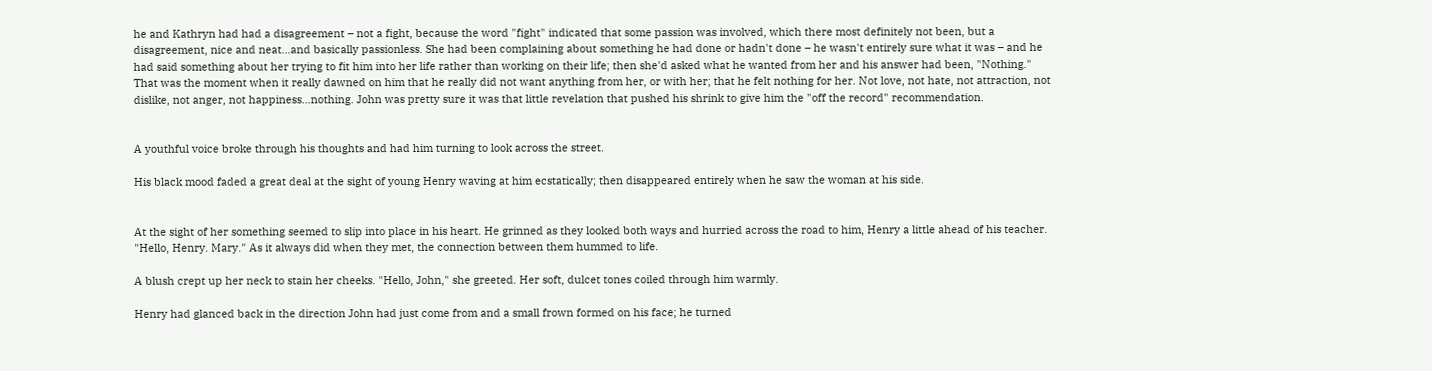he and Kathryn had had a disagreement – not a fight, because the word "fight" indicated that some passion was involved, which there most definitely not been, but a disagreement, nice and neat…and basically passionless. She had been complaining about something he had done or hadn't done – he wasn't entirely sure what it was – and he had said something about her trying to fit him into her life rather than working on their life; then she'd asked what he wanted from her and his answer had been, "Nothing." That was the moment when it really dawned on him that he really did not want anything from her, or with her; that he felt nothing for her. Not love, not hate, not attraction, not dislike, not anger, not happiness…nothing. John was pretty sure it was that little revelation that pushed his shrink to give him the "off the record" recommendation.


A youthful voice broke through his thoughts and had him turning to look across the street.

His black mood faded a great deal at the sight of young Henry waving at him ecstatically; then disappeared entirely when he saw the woman at his side.


At the sight of her something seemed to slip into place in his heart. He grinned as they looked both ways and hurried across the road to him, Henry a little ahead of his teacher. "Hello, Henry. Mary." As it always did when they met, the connection between them hummed to life.

A blush crept up her neck to stain her cheeks. "Hello, John," she greeted. Her soft, dulcet tones coiled through him warmly.

Henry had glanced back in the direction John had just come from and a small frown formed on his face; he turned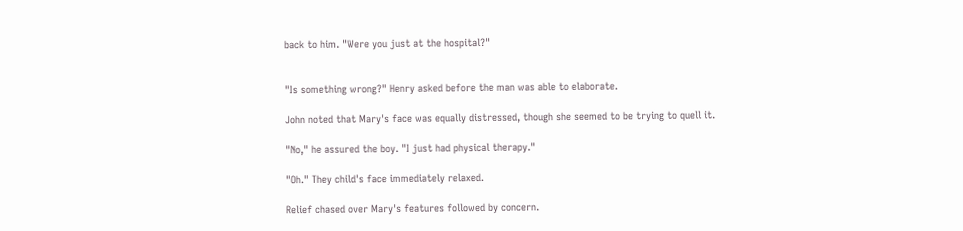back to him. "Were you just at the hospital?"


"Is something wrong?" Henry asked before the man was able to elaborate.

John noted that Mary's face was equally distressed, though she seemed to be trying to quell it.

"No," he assured the boy. "I just had physical therapy."

"Oh." They child's face immediately relaxed.

Relief chased over Mary's features followed by concern.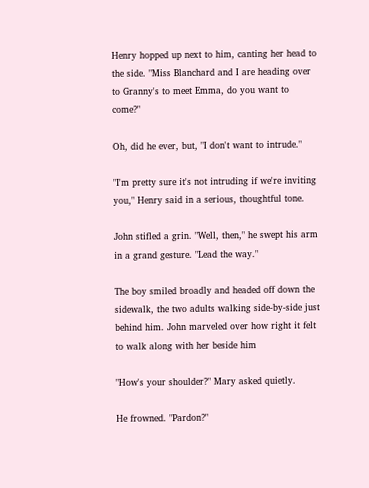Henry hopped up next to him, canting her head to the side. "Miss Blanchard and I are heading over to Granny's to meet Emma, do you want to come?"

Oh, did he ever, but, "I don't want to intrude."

"I'm pretty sure it's not intruding if we're inviting you," Henry said in a serious, thoughtful tone.

John stifled a grin. "Well, then," he swept his arm in a grand gesture. "Lead the way."

The boy smiled broadly and headed off down the sidewalk, the two adults walking side-by-side just behind him. John marveled over how right it felt to walk along with her beside him

"How's your shoulder?" Mary asked quietly.

He frowned. "Pardon?"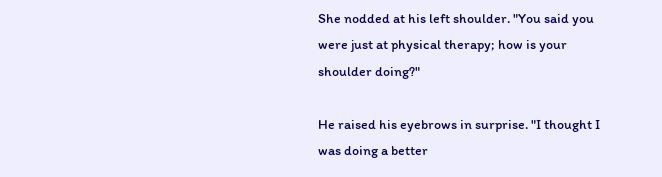She nodded at his left shoulder. "You said you were just at physical therapy; how is your shoulder doing?"

He raised his eyebrows in surprise. "I thought I was doing a better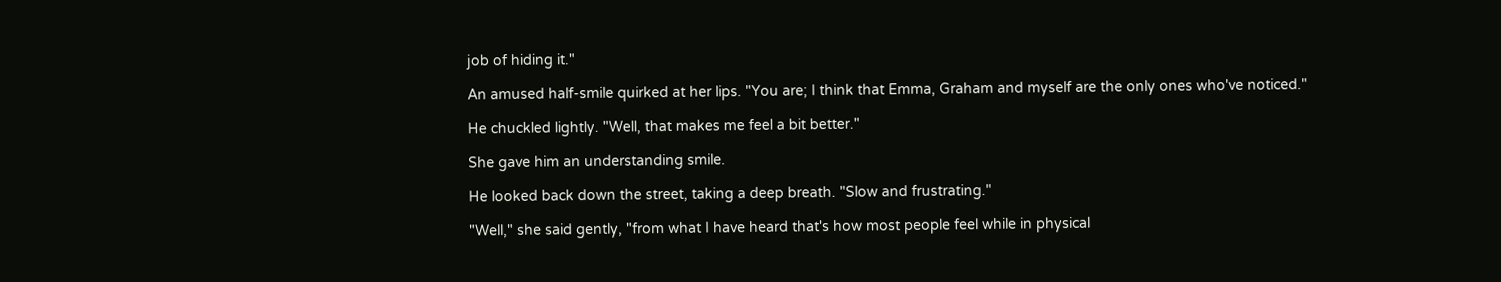job of hiding it."

An amused half-smile quirked at her lips. "You are; I think that Emma, Graham and myself are the only ones who've noticed."

He chuckled lightly. "Well, that makes me feel a bit better."

She gave him an understanding smile.

He looked back down the street, taking a deep breath. "Slow and frustrating."

"Well," she said gently, "from what I have heard that's how most people feel while in physical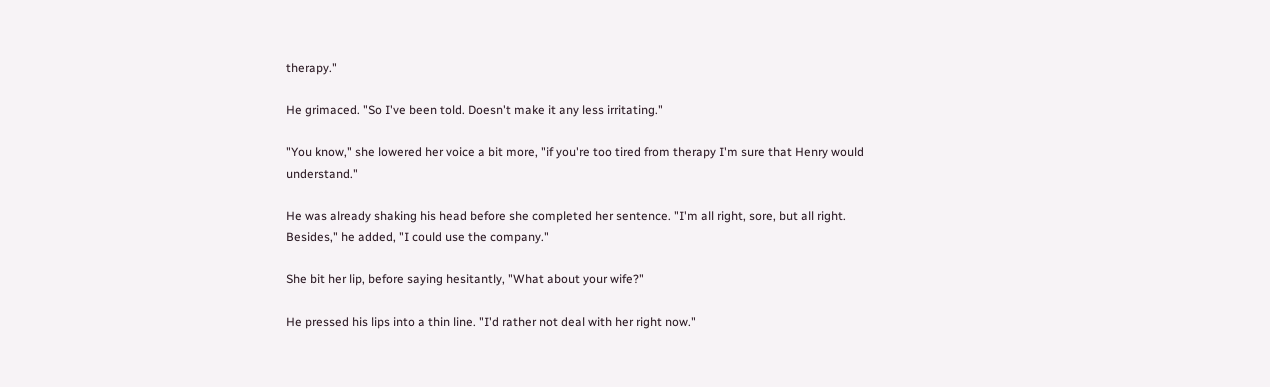therapy."

He grimaced. "So I've been told. Doesn't make it any less irritating."

"You know," she lowered her voice a bit more, "if you're too tired from therapy I'm sure that Henry would understand."

He was already shaking his head before she completed her sentence. "I'm all right, sore, but all right. Besides," he added, "I could use the company."

She bit her lip, before saying hesitantly, "What about your wife?"

He pressed his lips into a thin line. "I'd rather not deal with her right now."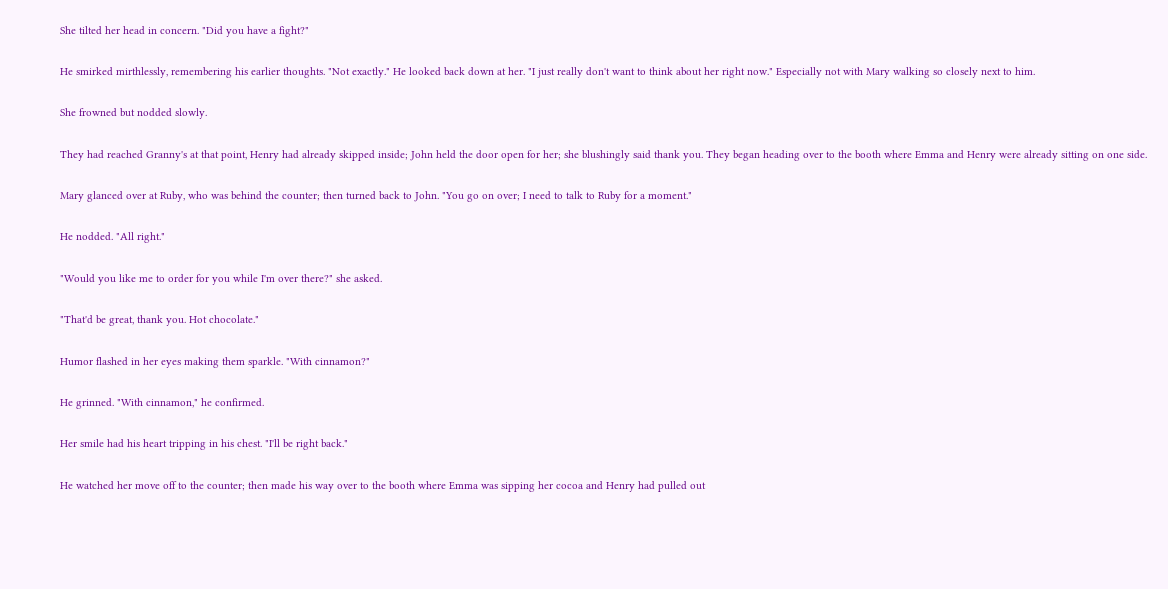She tilted her head in concern. "Did you have a fight?"

He smirked mirthlessly, remembering his earlier thoughts. "Not exactly." He looked back down at her. "I just really don't want to think about her right now." Especially not with Mary walking so closely next to him.

She frowned but nodded slowly.

They had reached Granny's at that point, Henry had already skipped inside; John held the door open for her; she blushingly said thank you. They began heading over to the booth where Emma and Henry were already sitting on one side.

Mary glanced over at Ruby, who was behind the counter; then turned back to John. "You go on over; I need to talk to Ruby for a moment."

He nodded. "All right."

"Would you like me to order for you while I'm over there?" she asked.

"That'd be great, thank you. Hot chocolate."

Humor flashed in her eyes making them sparkle. "With cinnamon?"

He grinned. "With cinnamon," he confirmed.

Her smile had his heart tripping in his chest. "I'll be right back."

He watched her move off to the counter; then made his way over to the booth where Emma was sipping her cocoa and Henry had pulled out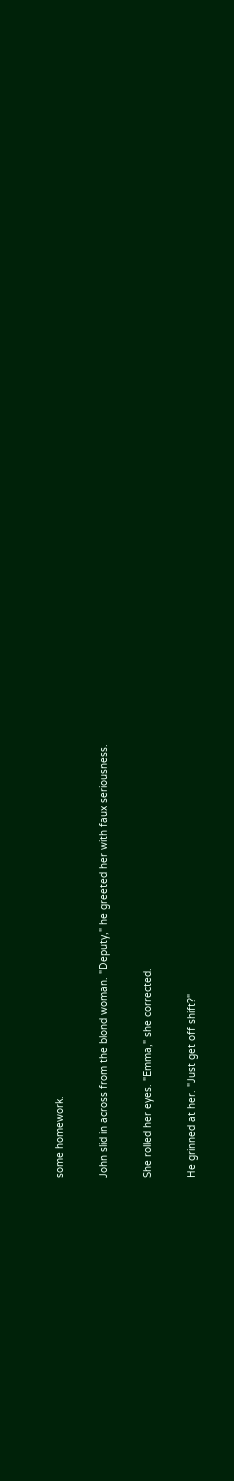some homework.

John slid in across from the blond woman. "Deputy," he greeted her with faux seriousness.

She rolled her eyes. "Emma," she corrected.

He grinned at her. "Just get off shift?"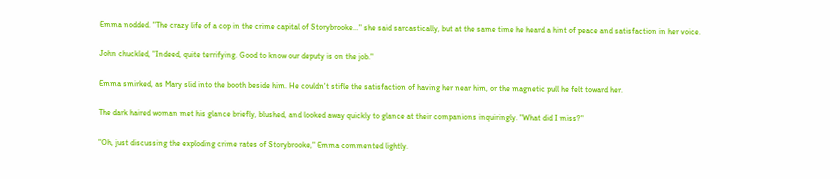Emma nodded. "The crazy life of a cop in the crime capital of Storybrooke…" she said sarcastically, but at the same time he heard a hint of peace and satisfaction in her voice.

John chuckled, "Indeed, quite terrifying. Good to know our deputy is on the job."

Emma smirked, as Mary slid into the booth beside him. He couldn't stifle the satisfaction of having her near him, or the magnetic pull he felt toward her.

The dark haired woman met his glance briefly, blushed, and looked away quickly to glance at their companions inquiringly. "What did I miss?"

"Oh, just discussing the exploding crime rates of Storybrooke," Emma commented lightly.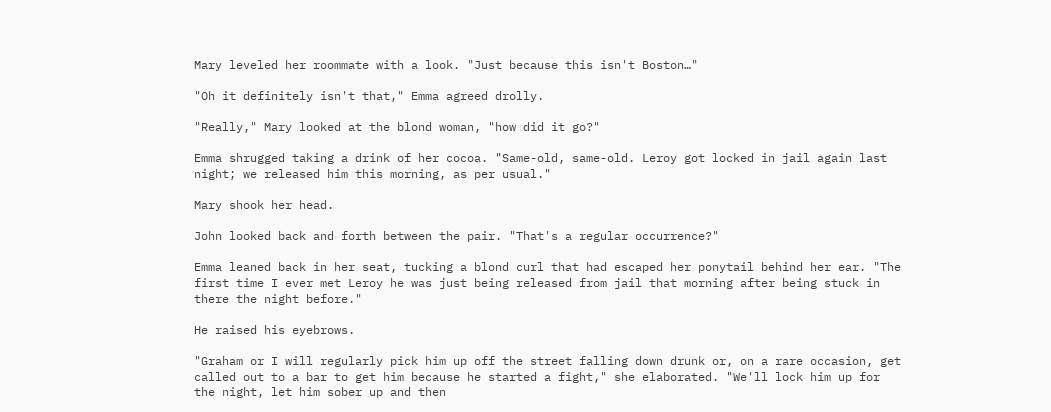Mary leveled her roommate with a look. "Just because this isn't Boston…"

"Oh it definitely isn't that," Emma agreed drolly.

"Really," Mary looked at the blond woman, "how did it go?"

Emma shrugged taking a drink of her cocoa. "Same-old, same-old. Leroy got locked in jail again last night; we released him this morning, as per usual."

Mary shook her head.

John looked back and forth between the pair. "That's a regular occurrence?"

Emma leaned back in her seat, tucking a blond curl that had escaped her ponytail behind her ear. "The first time I ever met Leroy he was just being released from jail that morning after being stuck in there the night before."

He raised his eyebrows.

"Graham or I will regularly pick him up off the street falling down drunk or, on a rare occasion, get called out to a bar to get him because he started a fight," she elaborated. "We'll lock him up for the night, let him sober up and then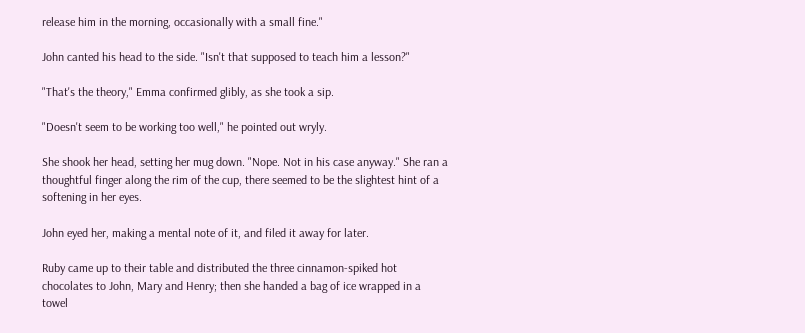release him in the morning, occasionally with a small fine."

John canted his head to the side. "Isn't that supposed to teach him a lesson?"

"That's the theory," Emma confirmed glibly, as she took a sip.

"Doesn't seem to be working too well," he pointed out wryly.

She shook her head, setting her mug down. "Nope. Not in his case anyway." She ran a thoughtful finger along the rim of the cup, there seemed to be the slightest hint of a softening in her eyes.

John eyed her, making a mental note of it, and filed it away for later.

Ruby came up to their table and distributed the three cinnamon-spiked hot chocolates to John, Mary and Henry; then she handed a bag of ice wrapped in a towel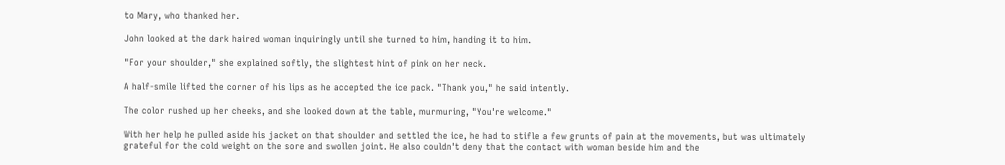to Mary, who thanked her.

John looked at the dark haired woman inquiringly until she turned to him, handing it to him.

"For your shoulder," she explained softly, the slightest hint of pink on her neck.

A half-smile lifted the corner of his lips as he accepted the ice pack. "Thank you," he said intently.

The color rushed up her cheeks, and she looked down at the table, murmuring, "You're welcome."

With her help he pulled aside his jacket on that shoulder and settled the ice, he had to stifle a few grunts of pain at the movements, but was ultimately grateful for the cold weight on the sore and swollen joint. He also couldn't deny that the contact with woman beside him and the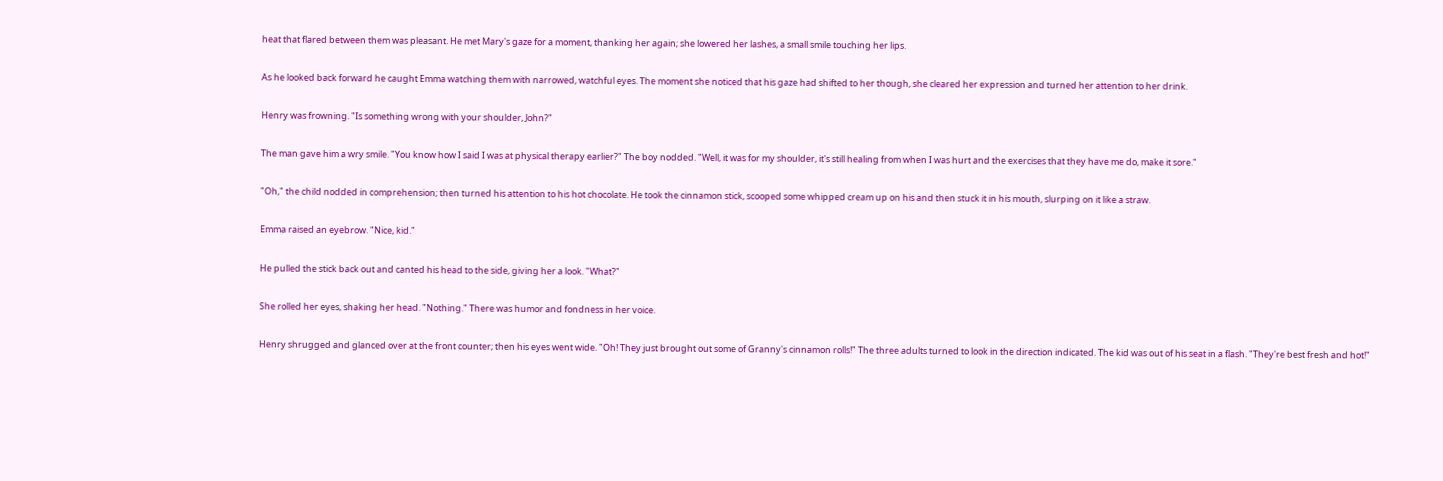heat that flared between them was pleasant. He met Mary's gaze for a moment, thanking her again; she lowered her lashes, a small smile touching her lips.

As he looked back forward he caught Emma watching them with narrowed, watchful eyes. The moment she noticed that his gaze had shifted to her though, she cleared her expression and turned her attention to her drink.

Henry was frowning. "Is something wrong with your shoulder, John?"

The man gave him a wry smile. "You know how I said I was at physical therapy earlier?" The boy nodded. "Well, it was for my shoulder, it's still healing from when I was hurt and the exercises that they have me do, make it sore."

"Oh," the child nodded in comprehension; then turned his attention to his hot chocolate. He took the cinnamon stick, scooped some whipped cream up on his and then stuck it in his mouth, slurping on it like a straw.

Emma raised an eyebrow. "Nice, kid."

He pulled the stick back out and canted his head to the side, giving her a look. "What?"

She rolled her eyes, shaking her head. "Nothing." There was humor and fondness in her voice.

Henry shrugged and glanced over at the front counter; then his eyes went wide. "Oh! They just brought out some of Granny's cinnamon rolls!" The three adults turned to look in the direction indicated. The kid was out of his seat in a flash. "They're best fresh and hot!"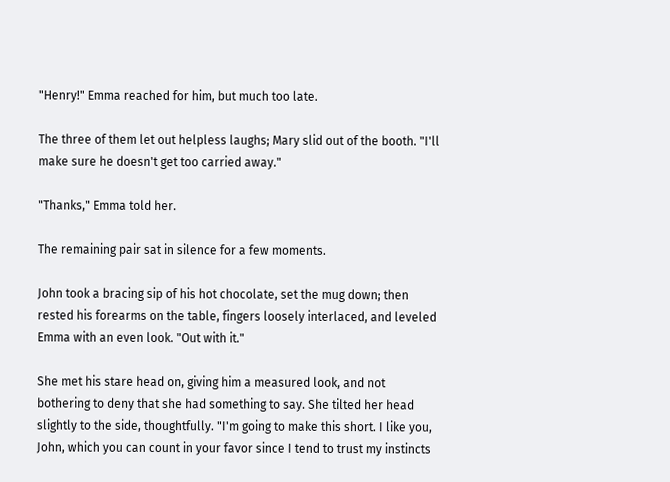"Henry!" Emma reached for him, but much too late.

The three of them let out helpless laughs; Mary slid out of the booth. "I'll make sure he doesn't get too carried away."

"Thanks," Emma told her.

The remaining pair sat in silence for a few moments.

John took a bracing sip of his hot chocolate, set the mug down; then rested his forearms on the table, fingers loosely interlaced, and leveled Emma with an even look. "Out with it."

She met his stare head on, giving him a measured look, and not bothering to deny that she had something to say. She tilted her head slightly to the side, thoughtfully. "I'm going to make this short. I like you, John, which you can count in your favor since I tend to trust my instincts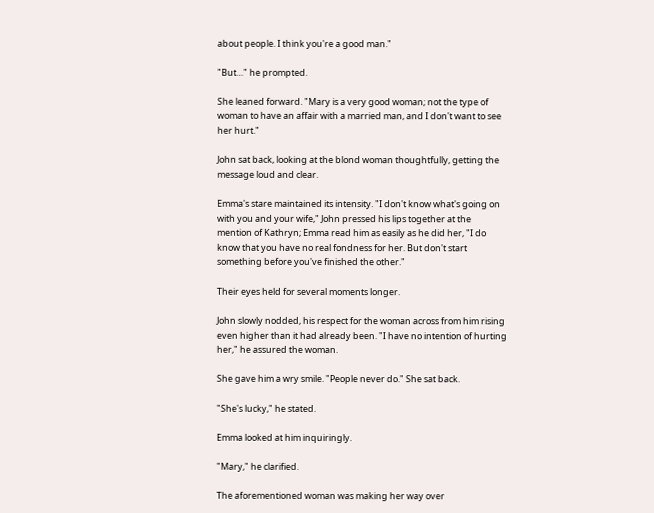about people. I think you're a good man."

"But…" he prompted.

She leaned forward. "Mary is a very good woman; not the type of woman to have an affair with a married man, and I don't want to see her hurt."

John sat back, looking at the blond woman thoughtfully, getting the message loud and clear.

Emma's stare maintained its intensity. "I don't know what's going on with you and your wife," John pressed his lips together at the mention of Kathryn; Emma read him as easily as he did her, "I do know that you have no real fondness for her. But don't start something before you've finished the other."

Their eyes held for several moments longer.

John slowly nodded, his respect for the woman across from him rising even higher than it had already been. "I have no intention of hurting her," he assured the woman.

She gave him a wry smile. "People never do." She sat back.

"She's lucky," he stated.

Emma looked at him inquiringly.

"Mary," he clarified.

The aforementioned woman was making her way over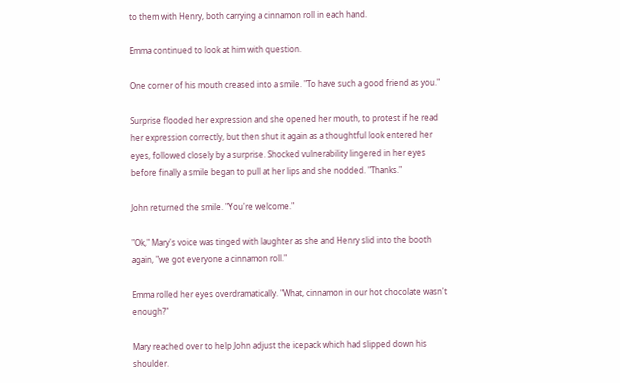to them with Henry, both carrying a cinnamon roll in each hand.

Emma continued to look at him with question.

One corner of his mouth creased into a smile. "To have such a good friend as you."

Surprise flooded her expression and she opened her mouth, to protest if he read her expression correctly, but then shut it again as a thoughtful look entered her eyes, followed closely by a surprise. Shocked vulnerability lingered in her eyes before finally a smile began to pull at her lips and she nodded. "Thanks."

John returned the smile. "You're welcome."

"Ok," Mary's voice was tinged with laughter as she and Henry slid into the booth again, "we got everyone a cinnamon roll."

Emma rolled her eyes overdramatically. "What, cinnamon in our hot chocolate wasn't enough?"

Mary reached over to help John adjust the icepack which had slipped down his shoulder.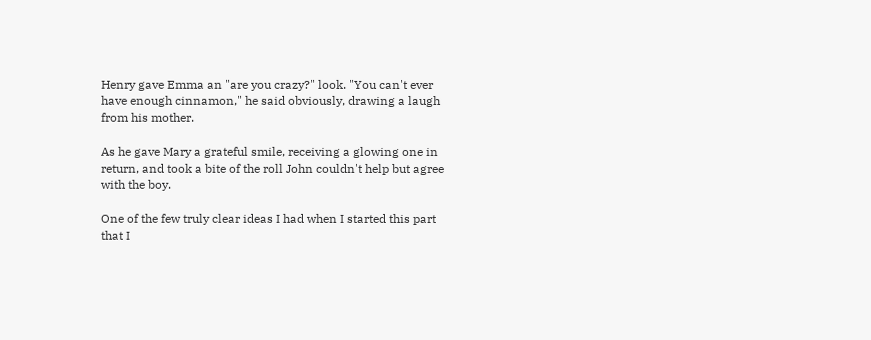Henry gave Emma an "are you crazy?" look. "You can't ever have enough cinnamon," he said obviously, drawing a laugh from his mother.

As he gave Mary a grateful smile, receiving a glowing one in return, and took a bite of the roll John couldn't help but agree with the boy.

One of the few truly clear ideas I had when I started this part that I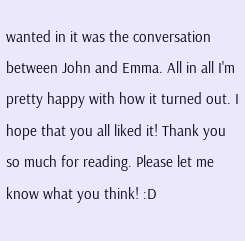wanted in it was the conversation between John and Emma. All in all I'm pretty happy with how it turned out. I hope that you all liked it! Thank you so much for reading. Please let me know what you think! :D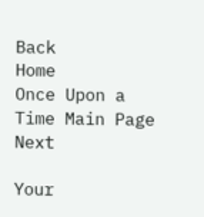Back                         Home                              Once Upon a Time Main Page                          Next

Your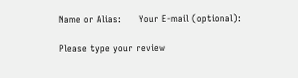Name or Alias:      Your E-mail (optional):

Please type your review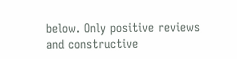below. Only positive reviews and constructive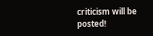criticism will be posted!